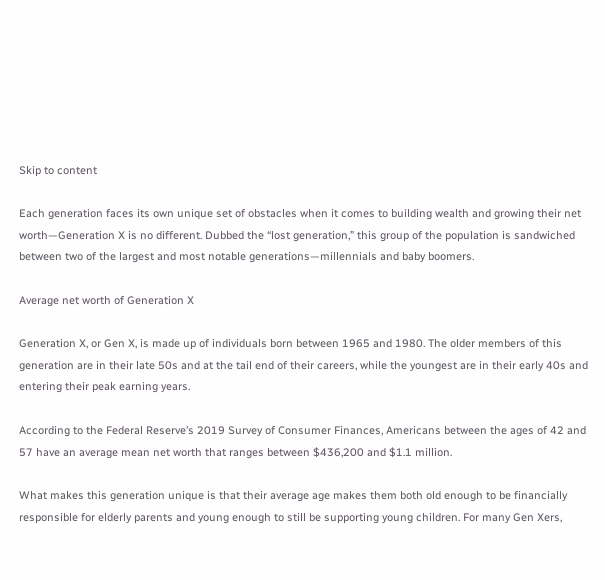Skip to content

Each generation faces its own unique set of obstacles when it comes to building wealth and growing their net worth—Generation X is no different. Dubbed the “lost generation,” this group of the population is sandwiched between two of the largest and most notable generations—millennials and baby boomers.

Average net worth of Generation X

Generation X, or Gen X, is made up of individuals born between 1965 and 1980. The older members of this generation are in their late 50s and at the tail end of their careers, while the youngest are in their early 40s and entering their peak earning years.

According to the Federal Reserve’s 2019 Survey of Consumer Finances, Americans between the ages of 42 and 57 have an average mean net worth that ranges between $436,200 and $1.1 million.

What makes this generation unique is that their average age makes them both old enough to be financially responsible for elderly parents and young enough to still be supporting young children. For many Gen Xers,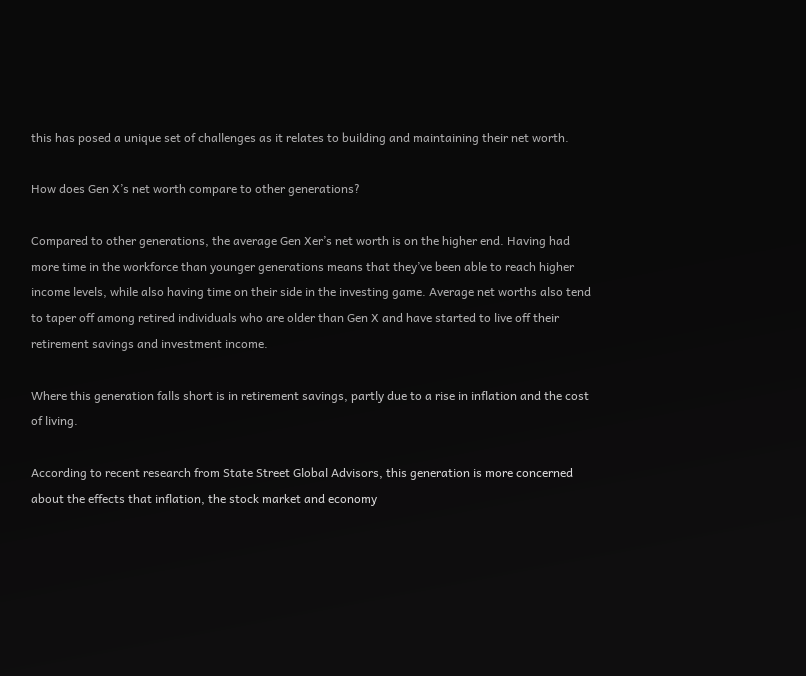this has posed a unique set of challenges as it relates to building and maintaining their net worth.

How does Gen X’s net worth compare to other generations?

Compared to other generations, the average Gen Xer’s net worth is on the higher end. Having had more time in the workforce than younger generations means that they’ve been able to reach higher income levels, while also having time on their side in the investing game. Average net worths also tend to taper off among retired individuals who are older than Gen X and have started to live off their retirement savings and investment income.

Where this generation falls short is in retirement savings, partly due to a rise in inflation and the cost of living.

According to recent research from State Street Global Advisors, this generation is more concerned about the effects that inflation, the stock market and economy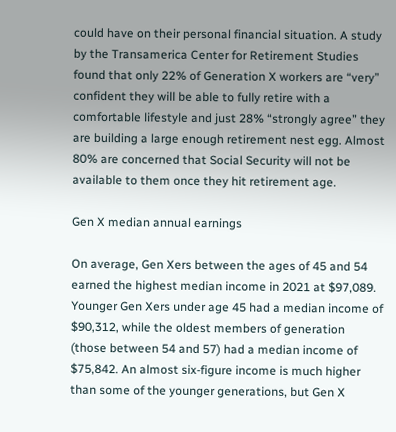could have on their personal financial situation. A study by the Transamerica Center for Retirement Studies found that only 22% of Generation X workers are “very” confident they will be able to fully retire with a comfortable lifestyle and just 28% “strongly agree” they are building a large enough retirement nest egg. Almost 80% are concerned that Social Security will not be available to them once they hit retirement age.

Gen X median annual earnings

On average, Gen Xers between the ages of 45 and 54 earned the highest median income in 2021 at $97,089. Younger Gen Xers under age 45 had a median income of $90,312, while the oldest members of generation (those between 54 and 57) had a median income of $75,842. An almost six-figure income is much higher than some of the younger generations, but Gen X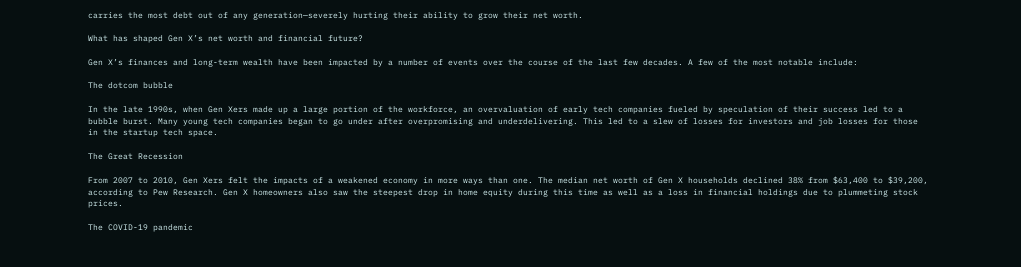carries the most debt out of any generation—severely hurting their ability to grow their net worth.

What has shaped Gen X’s net worth and financial future?

Gen X’s finances and long-term wealth have been impacted by a number of events over the course of the last few decades. A few of the most notable include:

The dotcom bubble

In the late 1990s, when Gen Xers made up a large portion of the workforce, an overvaluation of early tech companies fueled by speculation of their success led to a bubble burst. Many young tech companies began to go under after overpromising and underdelivering. This led to a slew of losses for investors and job losses for those in the startup tech space.

The Great Recession

From 2007 to 2010, Gen Xers felt the impacts of a weakened economy in more ways than one. The median net worth of Gen X households declined 38% from $63,400 to $39,200, according to Pew Research. Gen X homeowners also saw the steepest drop in home equity during this time as well as a loss in financial holdings due to plummeting stock prices.

The COVID-19 pandemic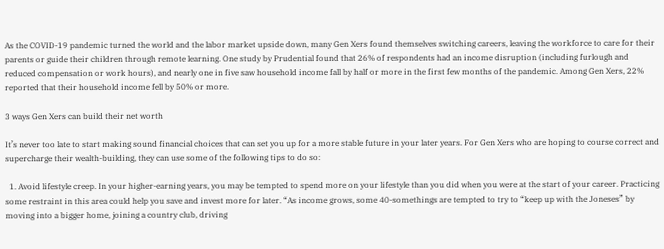As the COVID-19 pandemic turned the world and the labor market upside down, many Gen Xers found themselves switching careers, leaving the workforce to care for their parents or guide their children through remote learning. One study by Prudential found that 26% of respondents had an income disruption (including furlough and reduced compensation or work hours), and nearly one in five saw household income fall by half or more in the first few months of the pandemic. Among Gen Xers, 22% reported that their household income fell by 50% or more.

3 ways Gen Xers can build their net worth

It’s never too late to start making sound financial choices that can set you up for a more stable future in your later years. For Gen Xers who are hoping to course correct and supercharge their wealth-building, they can use some of the following tips to do so:

  1. Avoid lifestyle creep. In your higher-earning years, you may be tempted to spend more on your lifestyle than you did when you were at the start of your career. Practicing some restraint in this area could help you save and invest more for later. “As income grows, some 40-somethings are tempted to try to “keep up with the Joneses” by moving into a bigger home, joining a country club, driving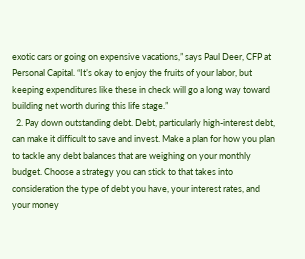exotic cars or going on expensive vacations,” says Paul Deer, CFP at Personal Capital. “It’s okay to enjoy the fruits of your labor, but keeping expenditures like these in check will go a long way toward building net worth during this life stage.”
  2. Pay down outstanding debt. Debt, particularly high-interest debt, can make it difficult to save and invest. Make a plan for how you plan to tackle any debt balances that are weighing on your monthly budget. Choose a strategy you can stick to that takes into consideration the type of debt you have, your interest rates, and your money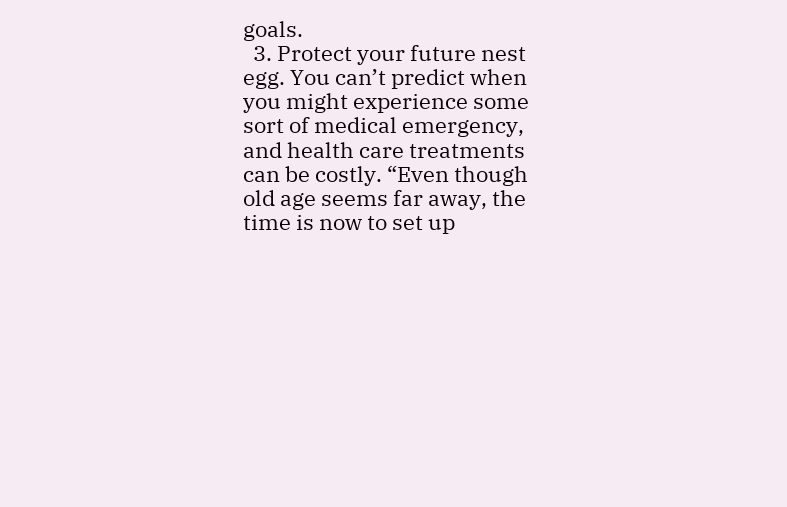goals.
  3. Protect your future nest egg. You can’t predict when you might experience some sort of medical emergency, and health care treatments can be costly. “Even though old age seems far away, the time is now to set up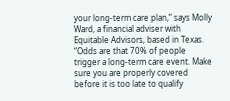your long-term care plan,” says Molly Ward, a financial adviser with Equitable Advisors, based in Texas. “Odds are that 70% of people trigger a long-term care event. Make sure you are properly covered before it is too late to qualify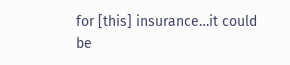for [this] insurance…it could be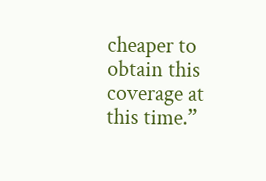cheaper to obtain this coverage at this time.”